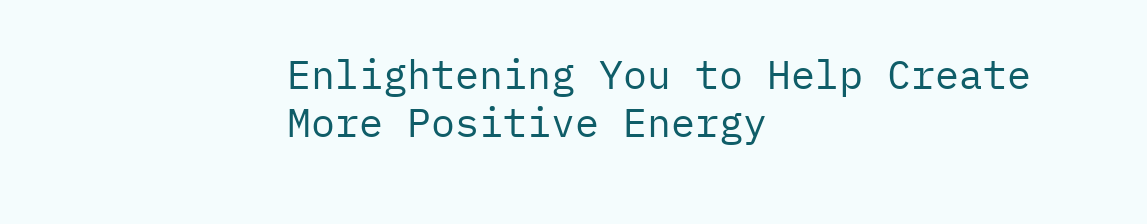Enlightening You to Help Create More Positive Energy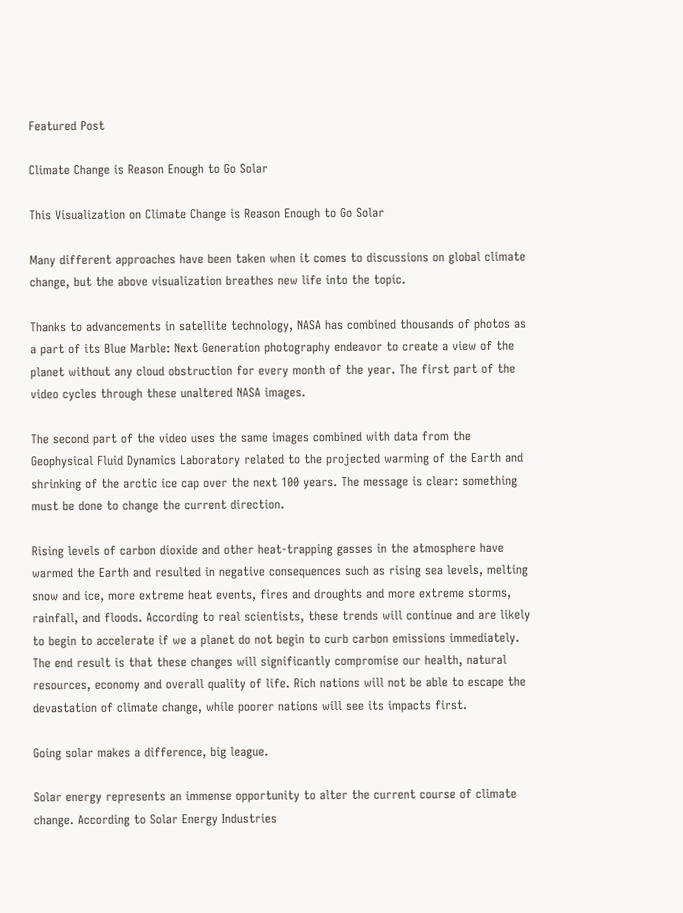Featured Post

Climate Change is Reason Enough to Go Solar

This Visualization on Climate Change is Reason Enough to Go Solar

Many different approaches have been taken when it comes to discussions on global climate change, but the above visualization breathes new life into the topic.

Thanks to advancements in satellite technology, NASA has combined thousands of photos as a part of its Blue Marble: Next Generation photography endeavor to create a view of the planet without any cloud obstruction for every month of the year. The first part of the video cycles through these unaltered NASA images.

The second part of the video uses the same images combined with data from the Geophysical Fluid Dynamics Laboratory related to the projected warming of the Earth and shrinking of the arctic ice cap over the next 100 years. The message is clear: something must be done to change the current direction.

Rising levels of carbon dioxide and other heat-trapping gasses in the atmosphere have warmed the Earth and resulted in negative consequences such as rising sea levels, melting snow and ice, more extreme heat events, fires and droughts and more extreme storms, rainfall, and floods. According to real scientists, these trends will continue and are likely to begin to accelerate if we a planet do not begin to curb carbon emissions immediately. The end result is that these changes will significantly compromise our health, natural resources, economy and overall quality of life. Rich nations will not be able to escape the devastation of climate change, while poorer nations will see its impacts first.

Going solar makes a difference, big league.

Solar energy represents an immense opportunity to alter the current course of climate change. According to Solar Energy Industries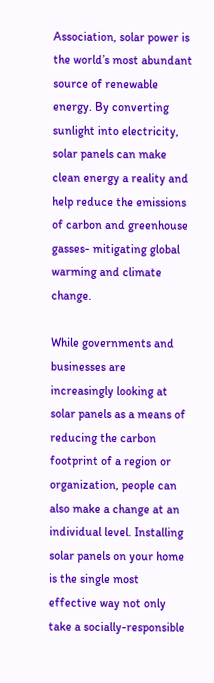Association, solar power is the world’s most abundant source of renewable energy. By converting sunlight into electricity, solar panels can make clean energy a reality and help reduce the emissions of carbon and greenhouse gasses- mitigating global warming and climate change.

While governments and businesses are increasingly looking at solar panels as a means of reducing the carbon footprint of a region or organization, people can also make a change at an individual level. Installing solar panels on your home is the single most effective way not only take a socially-responsible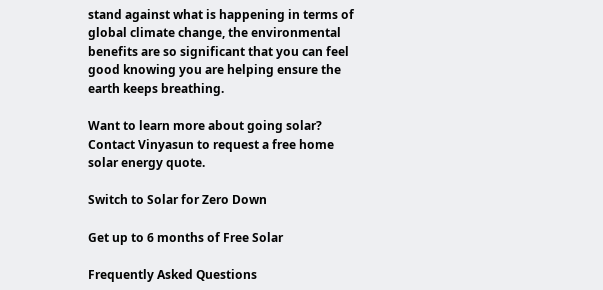stand against what is happening in terms of global climate change, the environmental benefits are so significant that you can feel good knowing you are helping ensure the earth keeps breathing.

Want to learn more about going solar? Contact Vinyasun to request a free home solar energy quote.

Switch to Solar for Zero Down

Get up to 6 months of Free Solar

Frequently Asked Questions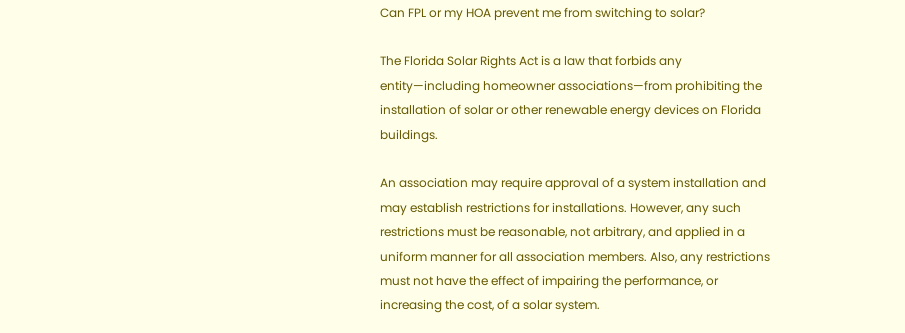Can FPL or my HOA prevent me from switching to solar?

The Florida Solar Rights Act is a law that forbids any entity—including homeowner associations—from prohibiting the installation of solar or other renewable energy devices on Florida buildings.

An association may require approval of a system installation and may establish restrictions for installations. However, any such restrictions must be reasonable, not arbitrary, and applied in a uniform manner for all association members. Also, any restrictions must not have the effect of impairing the performance, or increasing the cost, of a solar system.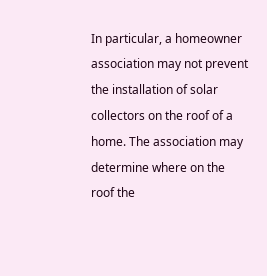In particular, a homeowner association may not prevent the installation of solar collectors on the roof of a home. The association may determine where on the roof the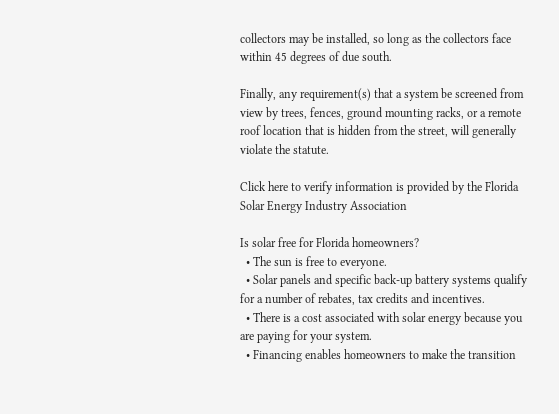collectors may be installed, so long as the collectors face within 45 degrees of due south.

Finally, any requirement(s) that a system be screened from view by trees, fences, ground mounting racks, or a remote roof location that is hidden from the street, will generally violate the statute.

Click here to verify information is provided by the Florida Solar Energy Industry Association

Is solar free for Florida homeowners?
  • The sun is free to everyone.
  • Solar panels and specific back-up battery systems qualify for a number of rebates, tax credits and incentives.
  • There is a cost associated with solar energy because you are paying for your system.
  • Financing enables homeowners to make the transition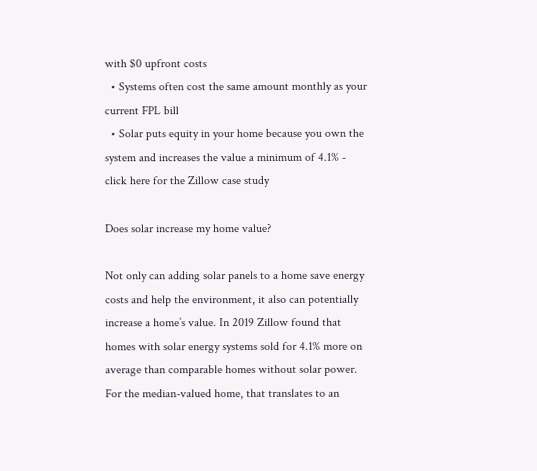with $0 upfront costs
  • Systems often cost the same amount monthly as your current FPL bill
  • Solar puts equity in your home because you own the system and increases the value a minimum of 4.1% - click here for the Zillow case study

Does solar increase my home value?

Not only can adding solar panels to a home save energy costs and help the environment, it also can potentially increase a home’s value. In 2019 Zillow found that homes with solar energy systems sold for 4.1% more on average than comparable homes without solar power. For the median-valued home, that translates to an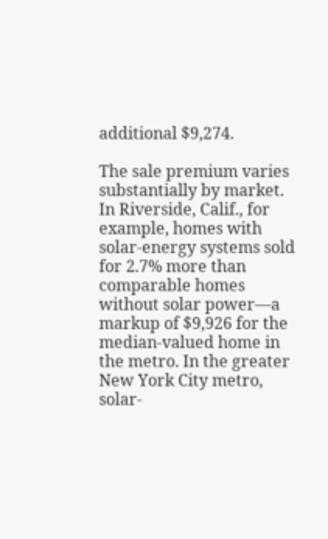additional $9,274.

The sale premium varies substantially by market. In Riverside, Calif., for example, homes with solar-energy systems sold for 2.7% more than comparable homes without solar power—a markup of $9,926 for the median-valued home in the metro. In the greater New York City metro, solar-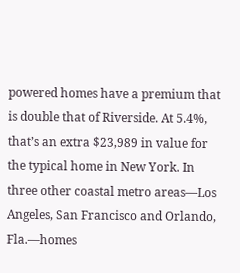powered homes have a premium that is double that of Riverside. At 5.4%, that’s an extra $23,989 in value for the typical home in New York. In three other coastal metro areas—Los Angeles, San Francisco and Orlando, Fla.—homes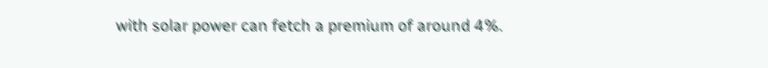with solar power can fetch a premium of around 4%.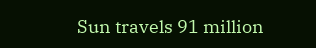Sun travels 91 million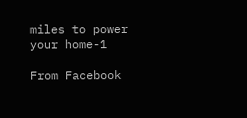miles to power your home-1

From Facebook